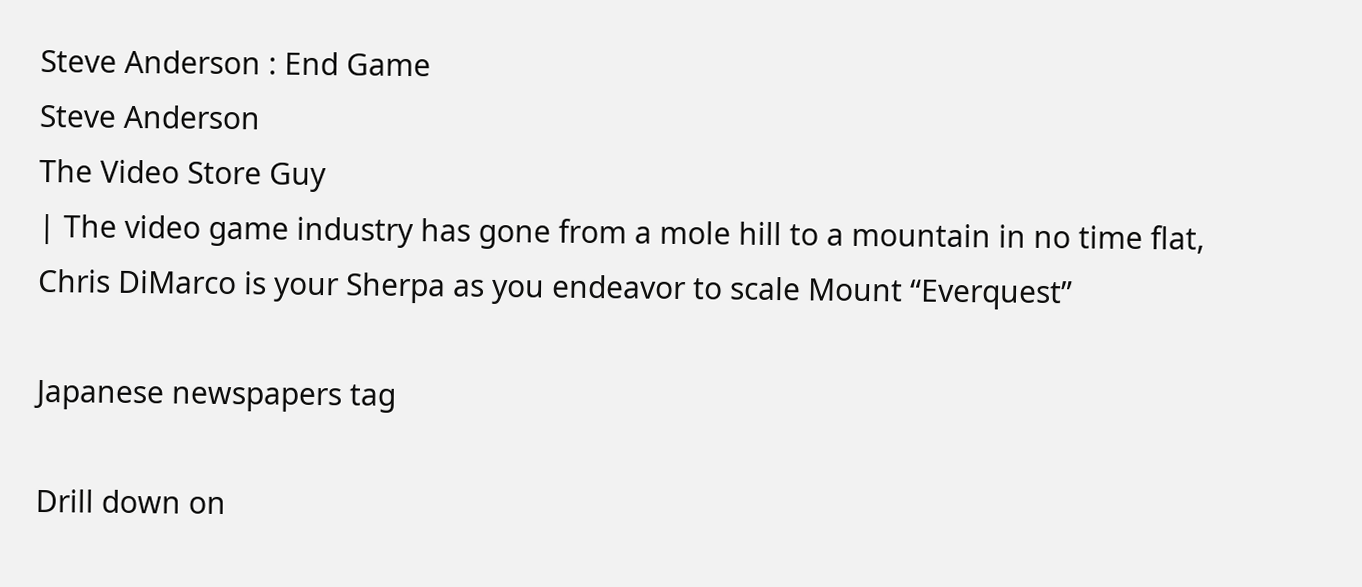Steve Anderson : End Game
Steve Anderson
The Video Store Guy
| The video game industry has gone from a mole hill to a mountain in no time flat, Chris DiMarco is your Sherpa as you endeavor to scale Mount “Everquest”

Japanese newspapers tag

Drill down on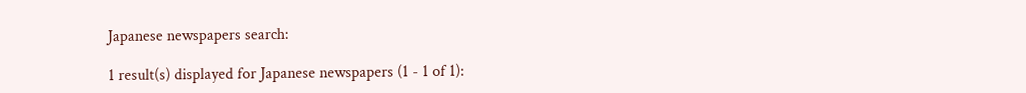Japanese newspapers search:

1 result(s) displayed for Japanese newspapers (1 - 1 of 1):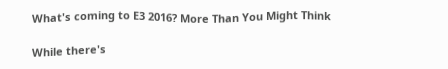What's coming to E3 2016? More Than You Might Think

While there's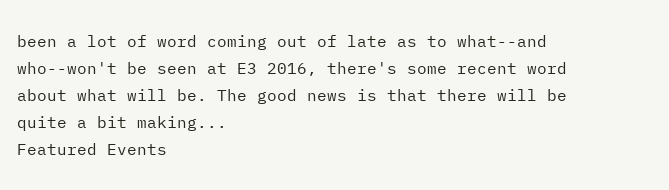been a lot of word coming out of late as to what--and who--won't be seen at E3 2016, there's some recent word about what will be. The good news is that there will be quite a bit making...
Featured Events